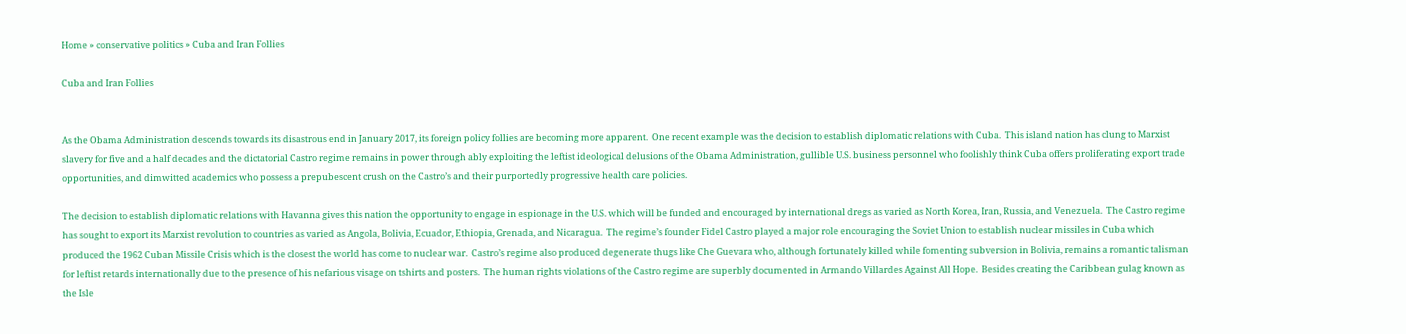Home » conservative politics » Cuba and Iran Follies

Cuba and Iran Follies


As the Obama Administration descends towards its disastrous end in January 2017, its foreign policy follies are becoming more apparent.  One recent example was the decision to establish diplomatic relations with Cuba.  This island nation has clung to Marxist slavery for five and a half decades and the dictatorial Castro regime remains in power through ably exploiting the leftist ideological delusions of the Obama Administration, gullible U.S. business personnel who foolishly think Cuba offers proliferating export trade opportunities, and dimwitted academics who possess a prepubescent crush on the Castro’s and their purportedly progressive health care policies.

The decision to establish diplomatic relations with Havanna gives this nation the opportunity to engage in espionage in the U.S. which will be funded and encouraged by international dregs as varied as North Korea, Iran, Russia, and Venezuela.  The Castro regime has sought to export its Marxist revolution to countries as varied as Angola, Bolivia, Ecuador, Ethiopia, Grenada, and Nicaragua.  The regime’s founder Fidel Castro played a major role encouraging the Soviet Union to establish nuclear missiles in Cuba which produced the 1962 Cuban Missile Crisis which is the closest the world has come to nuclear war.  Castro’s regime also produced degenerate thugs like Che Guevara who, although fortunately killed while fomenting subversion in Bolivia, remains a romantic talisman for leftist retards internationally due to the presence of his nefarious visage on tshirts and posters.  The human rights violations of the Castro regime are superbly documented in Armando Villardes Against All Hope.  Besides creating the Caribbean gulag known as the Isle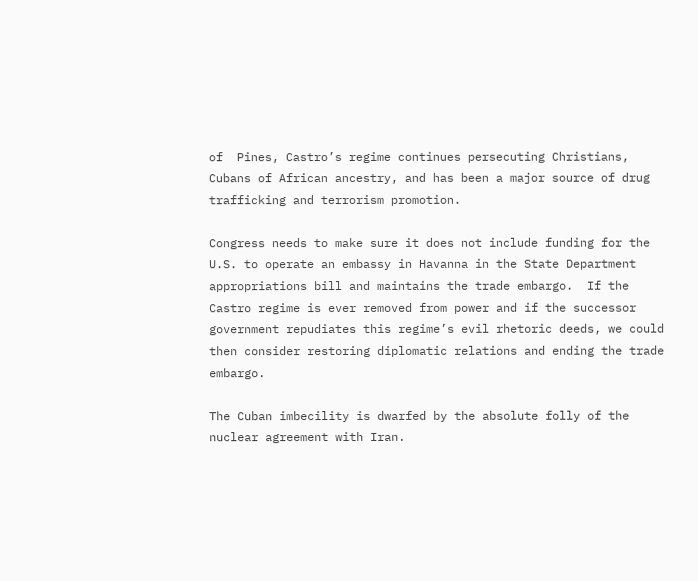of  Pines, Castro’s regime continues persecuting Christians, Cubans of African ancestry, and has been a major source of drug trafficking and terrorism promotion.

Congress needs to make sure it does not include funding for the U.S. to operate an embassy in Havanna in the State Department appropriations bill and maintains the trade embargo.  If the Castro regime is ever removed from power and if the successor government repudiates this regime’s evil rhetoric deeds, we could then consider restoring diplomatic relations and ending the trade embargo.

The Cuban imbecility is dwarfed by the absolute folly of the nuclear agreement with Iran.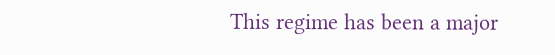This regime has been a major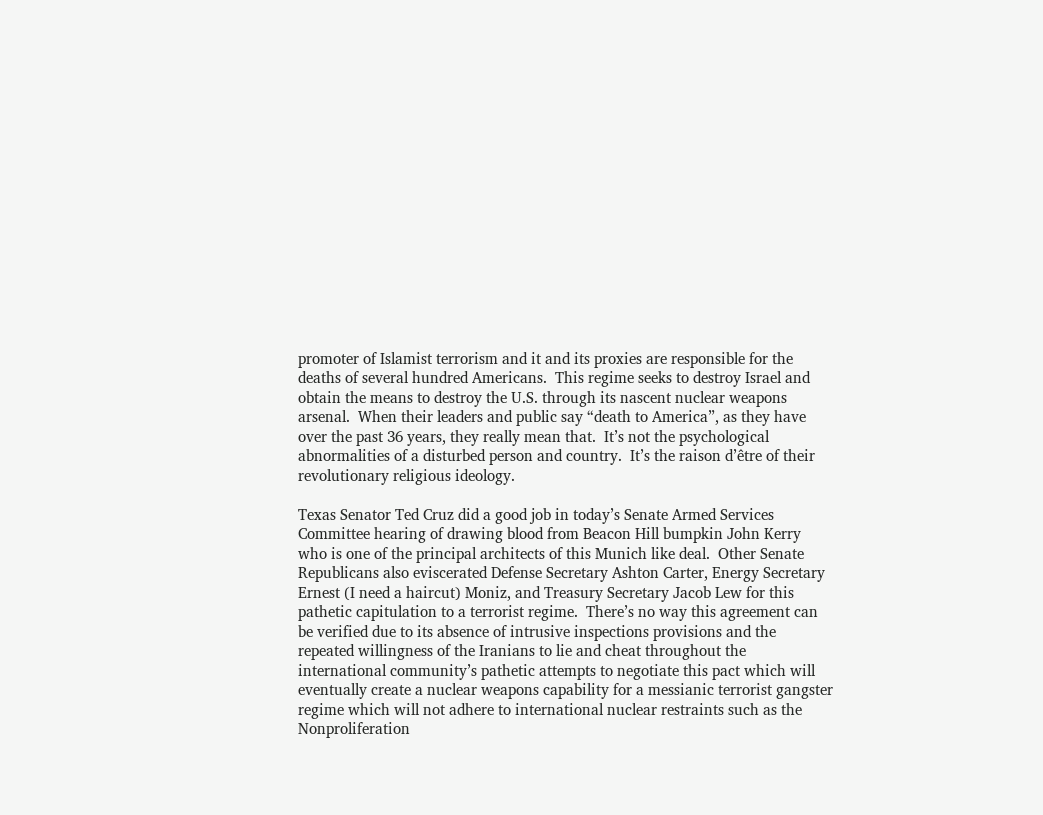promoter of Islamist terrorism and it and its proxies are responsible for the deaths of several hundred Americans.  This regime seeks to destroy Israel and obtain the means to destroy the U.S. through its nascent nuclear weapons arsenal.  When their leaders and public say “death to America”, as they have over the past 36 years, they really mean that.  It’s not the psychological abnormalities of a disturbed person and country.  It’s the raison d’être of their revolutionary religious ideology.

Texas Senator Ted Cruz did a good job in today’s Senate Armed Services Committee hearing of drawing blood from Beacon Hill bumpkin John Kerry who is one of the principal architects of this Munich like deal.  Other Senate Republicans also eviscerated Defense Secretary Ashton Carter, Energy Secretary Ernest (I need a haircut) Moniz, and Treasury Secretary Jacob Lew for this pathetic capitulation to a terrorist regime.  There’s no way this agreement can be verified due to its absence of intrusive inspections provisions and the repeated willingness of the Iranians to lie and cheat throughout the international community’s pathetic attempts to negotiate this pact which will eventually create a nuclear weapons capability for a messianic terrorist gangster regime which will not adhere to international nuclear restraints such as the Nonproliferation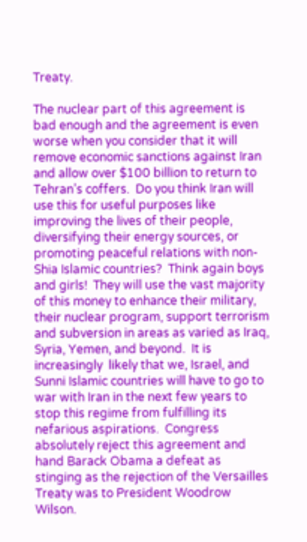Treaty.

The nuclear part of this agreement is bad enough and the agreement is even worse when you consider that it will remove economic sanctions against Iran and allow over $100 billion to return to Tehran’s coffers.  Do you think Iran will use this for useful purposes like improving the lives of their people, diversifying their energy sources, or promoting peaceful relations with non-Shia Islamic countries?  Think again boys and girls!  They will use the vast majority of this money to enhance their military, their nuclear program, support terrorism and subversion in areas as varied as Iraq, Syria, Yemen, and beyond.  It is increasingly  likely that we, Israel, and Sunni Islamic countries will have to go to war with Iran in the next few years to stop this regime from fulfilling its nefarious aspirations.  Congress absolutely reject this agreement and hand Barack Obama a defeat as stinging as the rejection of the Versailles Treaty was to President Woodrow Wilson.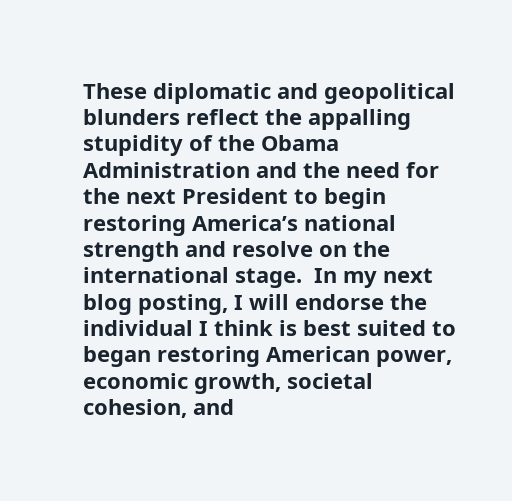These diplomatic and geopolitical blunders reflect the appalling stupidity of the Obama Administration and the need for the next President to begin restoring America’s national strength and resolve on the international stage.  In my next blog posting, I will endorse the individual I think is best suited to began restoring American power, economic growth, societal cohesion, and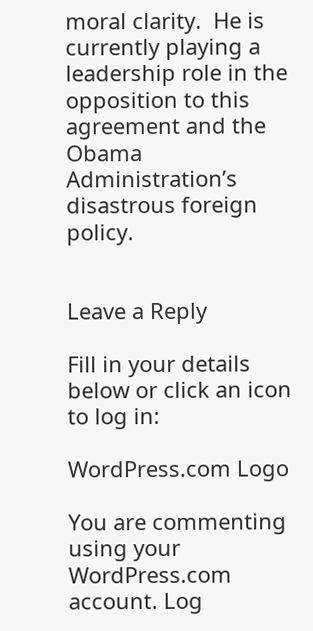moral clarity.  He is currently playing a leadership role in the opposition to this agreement and the Obama Administration’s disastrous foreign policy.


Leave a Reply

Fill in your details below or click an icon to log in:

WordPress.com Logo

You are commenting using your WordPress.com account. Log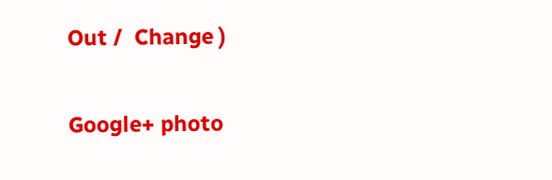Out /  Change )

Google+ photo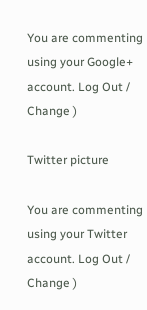You are commenting using your Google+ account. Log Out /  Change )

Twitter picture

You are commenting using your Twitter account. Log Out /  Change )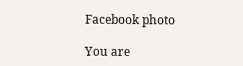Facebook photo

You are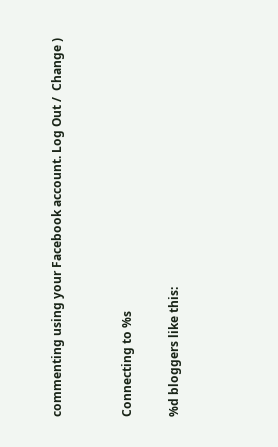commenting using your Facebook account. Log Out /  Change )


Connecting to %s

%d bloggers like this: